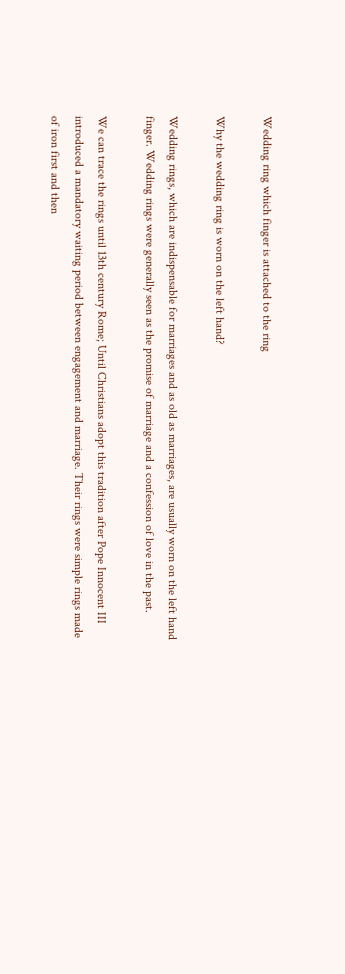Wedding ring which finger is attached to the ring

Why the wedding ring is worn on the left hand?

Wedding rings, which are indispensable for marriages and as old as marriages, are usually worn on the left hand finger. Wedding rings were generally seen as the promise of marriage and a confession of love in the past.

We can trace the rings until 13th century Rome; Until Christians adopt this tradition after Pope Innocent III introduced a mandatory waiting period between engagement and marriage. Their rings were simple rings made of iron first and then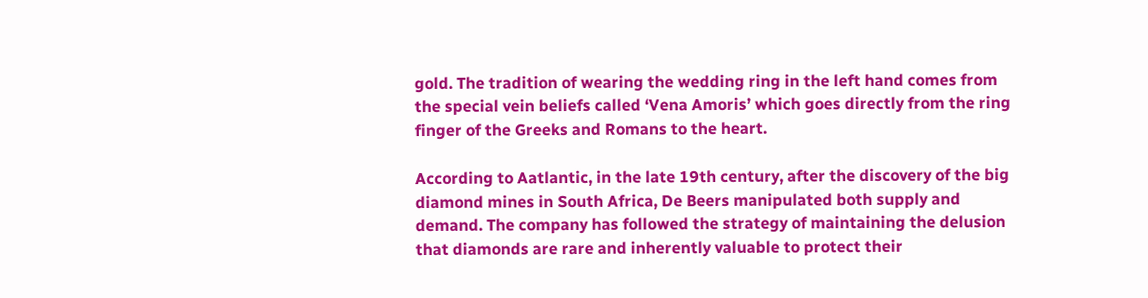gold. The tradition of wearing the wedding ring in the left hand comes from the special vein beliefs called ‘Vena Amoris’ which goes directly from the ring finger of the Greeks and Romans to the heart.

According to Aatlantic, in the late 19th century, after the discovery of the big diamond mines in South Africa, De Beers manipulated both supply and demand. The company has followed the strategy of maintaining the delusion that diamonds are rare and inherently valuable to protect their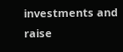investments and raise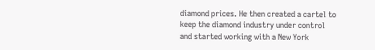diamond prices. He then created a cartel to keep the diamond industry under control and started working with a New York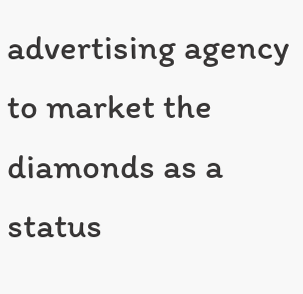advertising agency to market the diamonds as a status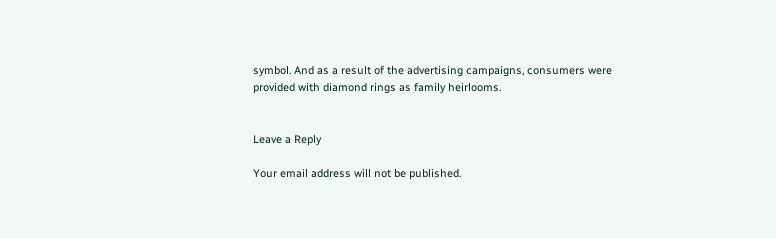symbol. And as a result of the advertising campaigns, consumers were provided with diamond rings as family heirlooms.


Leave a Reply

Your email address will not be published.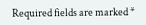Required fields are marked *